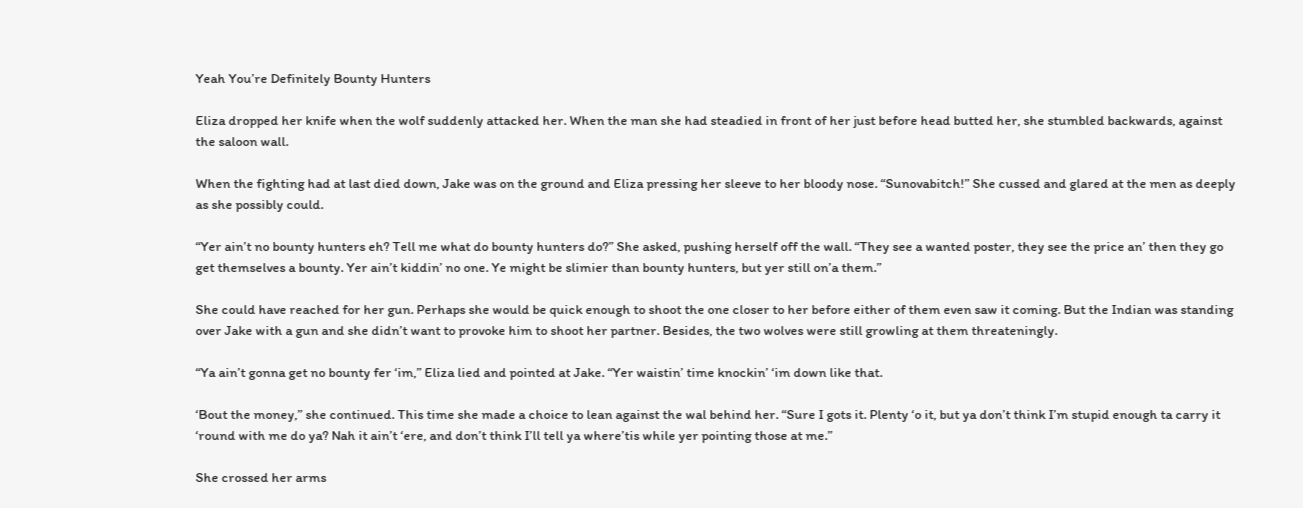Yeah You’re Definitely Bounty Hunters

Eliza dropped her knife when the wolf suddenly attacked her. When the man she had steadied in front of her just before head butted her, she stumbled backwards, against the saloon wall.

When the fighting had at last died down, Jake was on the ground and Eliza pressing her sleeve to her bloody nose. “Sunovabitch!” She cussed and glared at the men as deeply as she possibly could.

“Yer ain’t no bounty hunters eh? Tell me what do bounty hunters do?” She asked, pushing herself off the wall. “They see a wanted poster, they see the price an’ then they go get themselves a bounty. Yer ain’t kiddin’ no one. Ye might be slimier than bounty hunters, but yer still on’a them.”

She could have reached for her gun. Perhaps she would be quick enough to shoot the one closer to her before either of them even saw it coming. But the Indian was standing over Jake with a gun and she didn’t want to provoke him to shoot her partner. Besides, the two wolves were still growling at them threateningly.

“Ya ain’t gonna get no bounty fer ‘im,” Eliza lied and pointed at Jake. “Yer waistin’ time knockin’ ‘im down like that.

‘Bout the money,” she continued. This time she made a choice to lean against the wal behind her. “Sure I gots it. Plenty ‘o it, but ya don’t think I’m stupid enough ta carry it ‘round with me do ya? Nah it ain’t ‘ere, and don’t think I’ll tell ya where’tis while yer pointing those at me.”

She crossed her arms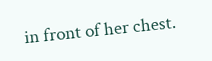in front of her chest.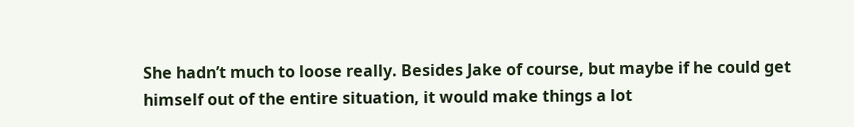She hadn’t much to loose really. Besides Jake of course, but maybe if he could get himself out of the entire situation, it would make things a lot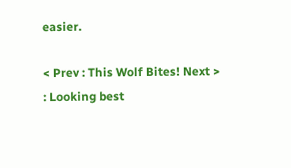easier.

< Prev : This Wolf Bites! Next > : Looking best